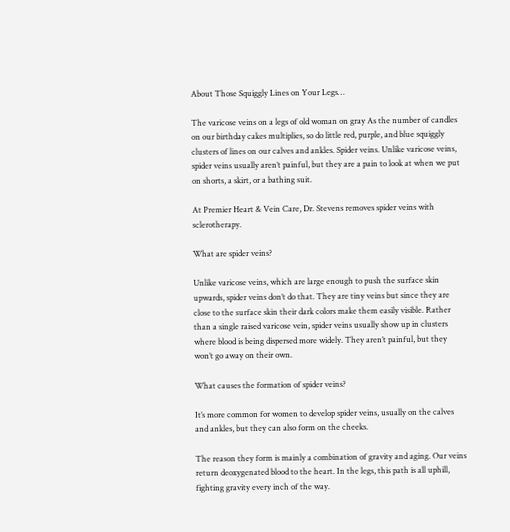About Those Squiggly Lines on Your Legs…

The varicose veins on a legs of old woman on gray As the number of candles on our birthday cakes multiplies, so do little red, purple, and blue squiggly clusters of lines on our calves and ankles. Spider veins. Unlike varicose veins, spider veins usually aren’t painful, but they are a pain to look at when we put on shorts, a skirt, or a bathing suit.

At Premier Heart & Vein Care, Dr. Stevens removes spider veins with sclerotherapy.

What are spider veins?

Unlike varicose veins, which are large enough to push the surface skin upwards, spider veins don’t do that. They are tiny veins but since they are close to the surface skin their dark colors make them easily visible. Rather than a single raised varicose vein, spider veins usually show up in clusters where blood is being dispersed more widely. They aren’t painful, but they won’t go away on their own.

What causes the formation of spider veins?

It’s more common for women to develop spider veins, usually on the calves and ankles, but they can also form on the cheeks.

The reason they form is mainly a combination of gravity and aging. Our veins return deoxygenated blood to the heart. In the legs, this path is all uphill, fighting gravity every inch of the way.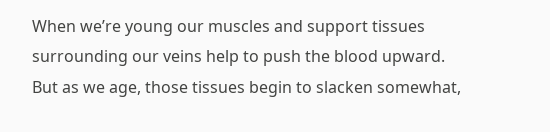When we’re young our muscles and support tissues surrounding our veins help to push the blood upward. But as we age, those tissues begin to slacken somewhat,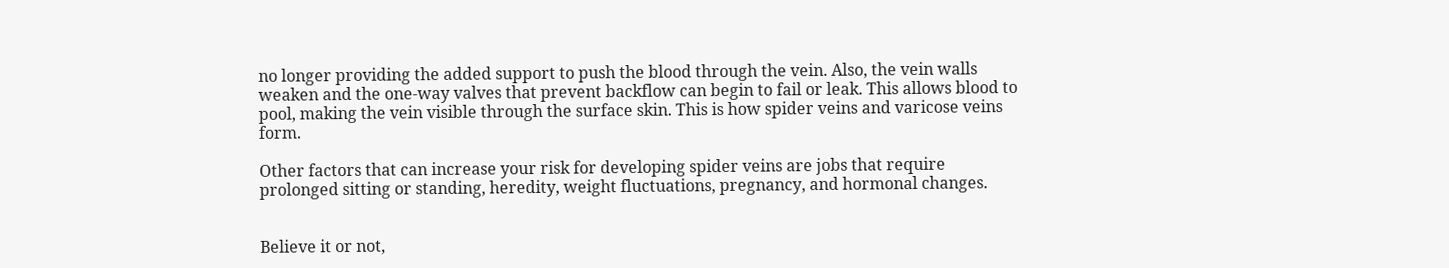no longer providing the added support to push the blood through the vein. Also, the vein walls weaken and the one-way valves that prevent backflow can begin to fail or leak. This allows blood to pool, making the vein visible through the surface skin. This is how spider veins and varicose veins form.

Other factors that can increase your risk for developing spider veins are jobs that require prolonged sitting or standing, heredity, weight fluctuations, pregnancy, and hormonal changes.


Believe it or not,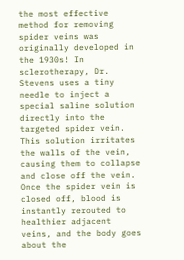the most effective method for removing spider veins was originally developed in the 1930s! In sclerotherapy, Dr. Stevens uses a tiny needle to inject a special saline solution directly into the targeted spider vein. This solution irritates the walls of the vein, causing them to collapse and close off the vein. Once the spider vein is closed off, blood is instantly rerouted to healthier adjacent veins, and the body goes about the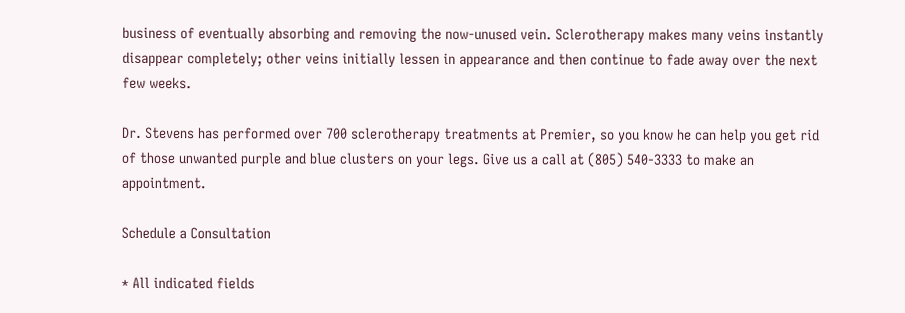business of eventually absorbing and removing the now-unused vein. Sclerotherapy makes many veins instantly disappear completely; other veins initially lessen in appearance and then continue to fade away over the next few weeks.

Dr. Stevens has performed over 700 sclerotherapy treatments at Premier, so you know he can help you get rid of those unwanted purple and blue clusters on your legs. Give us a call at (805) 540-3333 to make an appointment.

Schedule a Consultation

* All indicated fields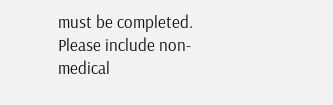must be completed.
Please include non-medical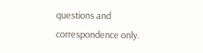questions and correspondence only.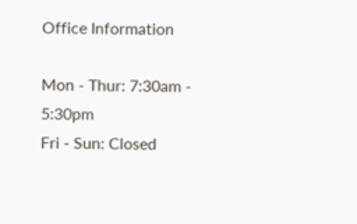Office Information

Mon - Thur: 7:30am - 5:30pm
Fri - Sun: Closed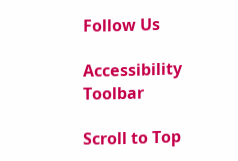Follow Us

Accessibility Toolbar

Scroll to Top